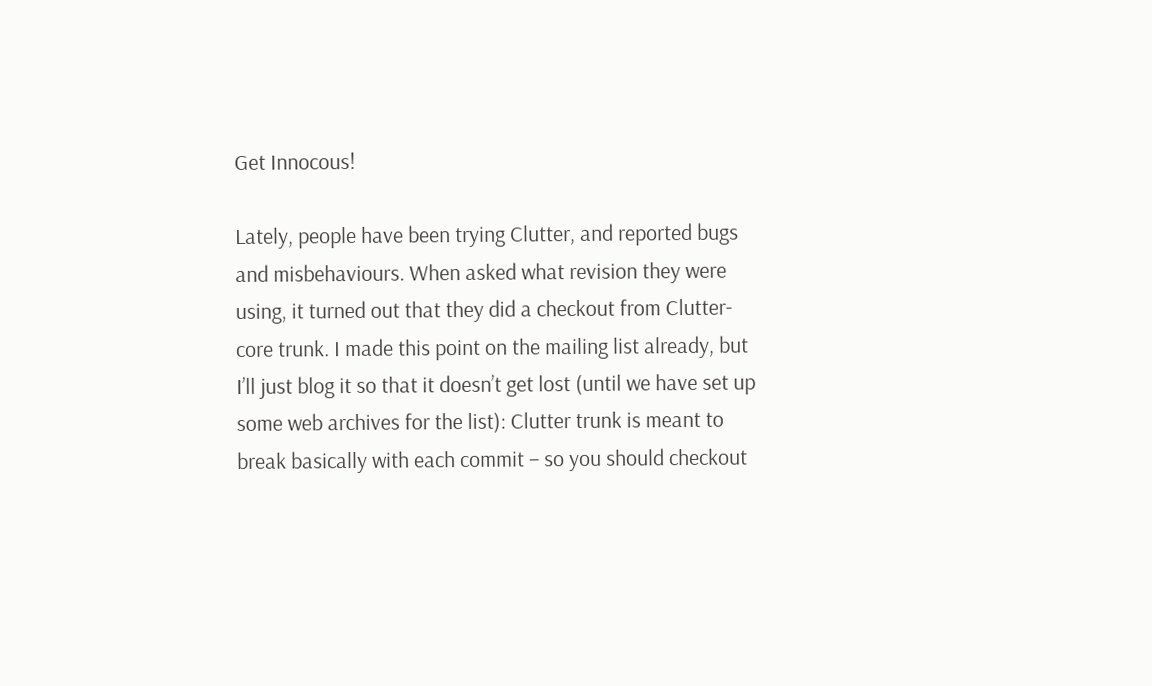Get Innocous!

Lately, people have been trying Clutter, and reported bugs and misbehaviours. When asked what revision they were using, it turned out that they did a checkout from Clutter-core trunk. I made this point on the mailing list already, but I’ll just blog it so that it doesn’t get lost (until we have set up some web archives for the list): Clutter trunk is meant to break basically with each commit – so you should checkout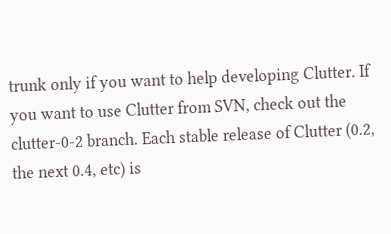trunk only if you want to help developing Clutter. If you want to use Clutter from SVN, check out the clutter-0-2 branch. Each stable release of Clutter (0.2, the next 0.4, etc) is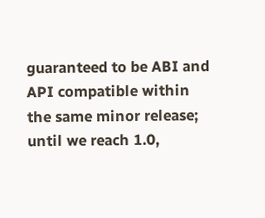guaranteed to be ABI and API compatible within the same minor release; until we reach 1.0,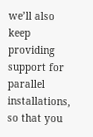we’ll also keep providing support for parallel installations, so that you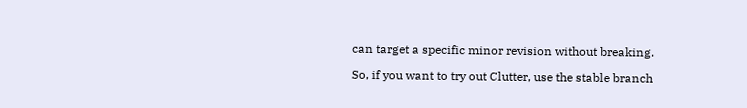can target a specific minor revision without breaking.

So, if you want to try out Clutter, use the stable branch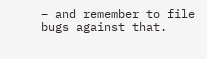– and remember to file bugs against that.